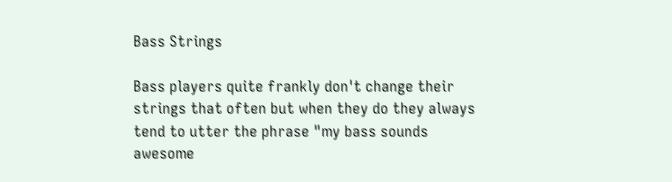Bass Strings

Bass players quite frankly don't change their strings that often but when they do they always tend to utter the phrase "my bass sounds awesome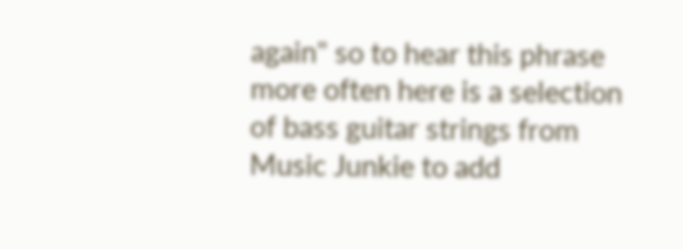again" so to hear this phrase more often here is a selection of bass guitar strings from Music Junkie to add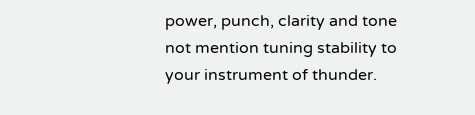power, punch, clarity and tone not mention tuning stability to your instrument of thunder.